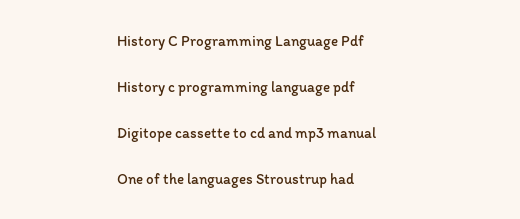History C Programming Language Pdf

History c programming language pdf

Digitope cassette to cd and mp3 manual

One of the languages Stroustrup had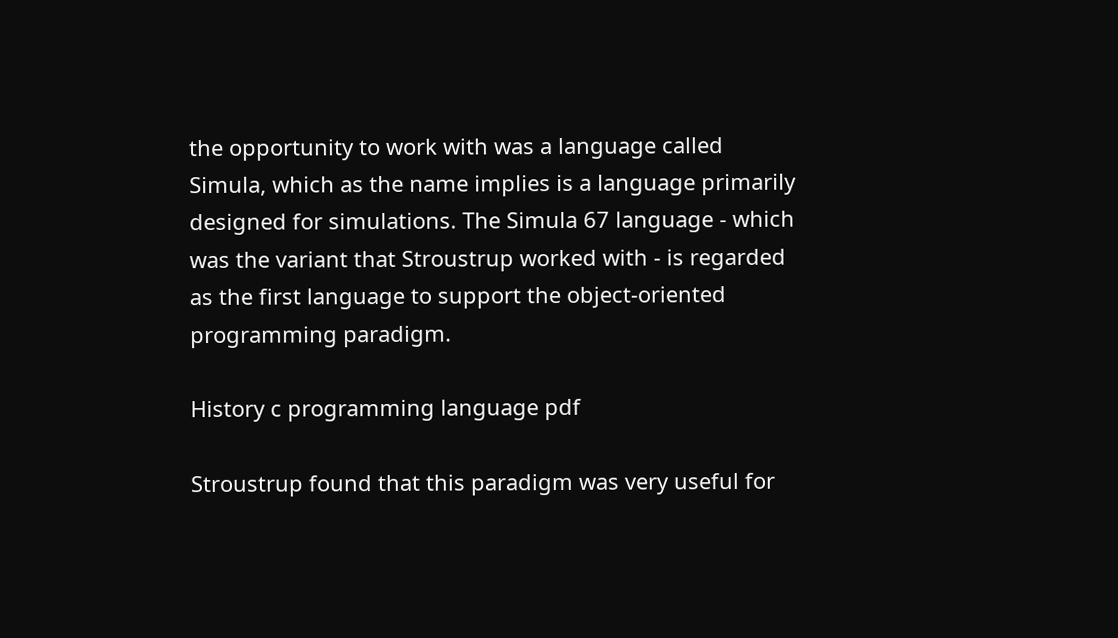the opportunity to work with was a language called Simula, which as the name implies is a language primarily designed for simulations. The Simula 67 language - which was the variant that Stroustrup worked with - is regarded as the first language to support the object-oriented programming paradigm.

History c programming language pdf

Stroustrup found that this paradigm was very useful for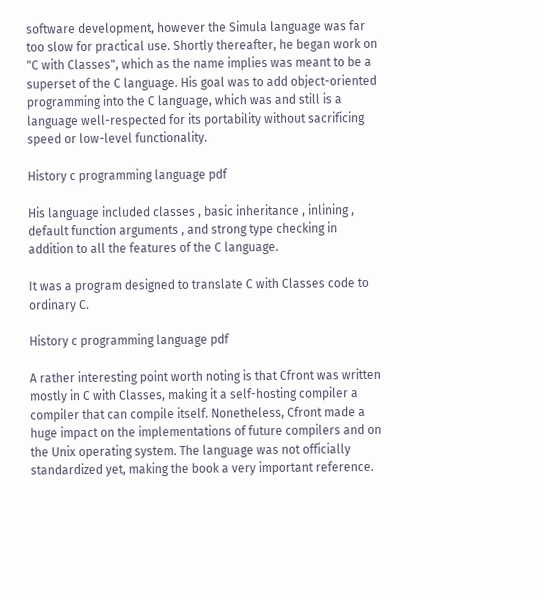software development, however the Simula language was far too slow for practical use. Shortly thereafter, he began work on "C with Classes", which as the name implies was meant to be a superset of the C language. His goal was to add object-oriented programming into the C language, which was and still is a language well-respected for its portability without sacrificing speed or low-level functionality.

History c programming language pdf

His language included classes , basic inheritance , inlining , default function arguments , and strong type checking in addition to all the features of the C language.

It was a program designed to translate C with Classes code to ordinary C.

History c programming language pdf

A rather interesting point worth noting is that Cfront was written mostly in C with Classes, making it a self-hosting compiler a compiler that can compile itself. Nonetheless, Cfront made a huge impact on the implementations of future compilers and on the Unix operating system. The language was not officially standardized yet, making the book a very important reference.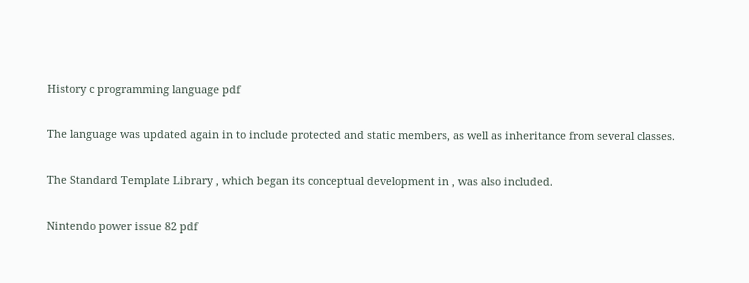History c programming language pdf

The language was updated again in to include protected and static members, as well as inheritance from several classes.

The Standard Template Library , which began its conceptual development in , was also included.

Nintendo power issue 82 pdf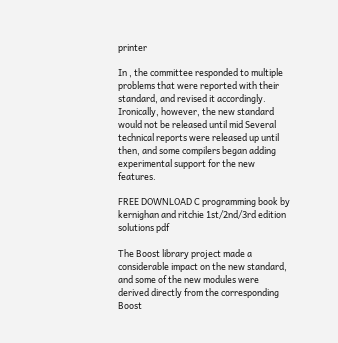printer

In , the committee responded to multiple problems that were reported with their standard, and revised it accordingly. Ironically, however, the new standard would not be released until mid Several technical reports were released up until then, and some compilers began adding experimental support for the new features.

FREE DOWNLOAD C programming book by kernighan and ritchie 1st/2nd/3rd edition solutions pdf

The Boost library project made a considerable impact on the new standard, and some of the new modules were derived directly from the corresponding Boost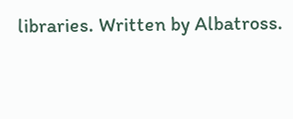libraries. Written by Albatross.